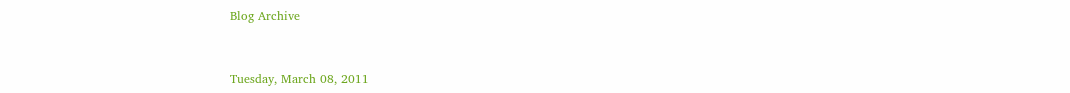Blog Archive


Tuesday, March 08, 2011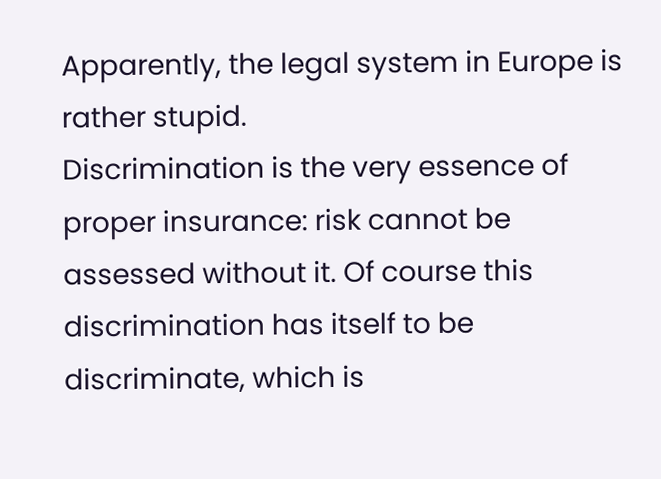Apparently, the legal system in Europe is rather stupid.
Discrimination is the very essence of proper insurance: risk cannot be assessed without it. Of course this discrimination has itself to be discriminate, which is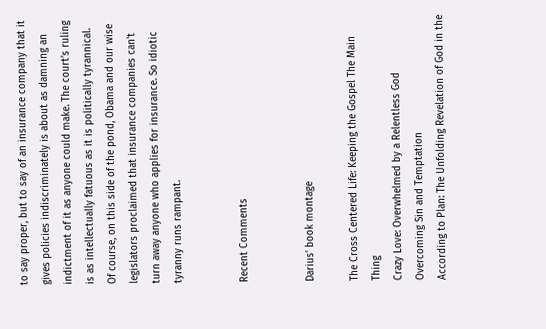to say proper, but to say of an insurance company that it gives policies indiscriminately is about as damning an indictment of it as anyone could make. The court’s ruling is as intellectually fatuous as it is politically tyrannical.
Of course, on this side of the pond, Obama and our wise legislators proclaimed that insurance companies can't turn away anyone who applies for insurance. So idiotic tyranny runs rampant.


Recent Comments


Darius' book montage

The Cross Centered Life: Keeping the Gospel The Main Thing
Crazy Love: Overwhelmed by a Relentless God
Overcoming Sin and Temptation
According to Plan: The Unfolding Revelation of God in the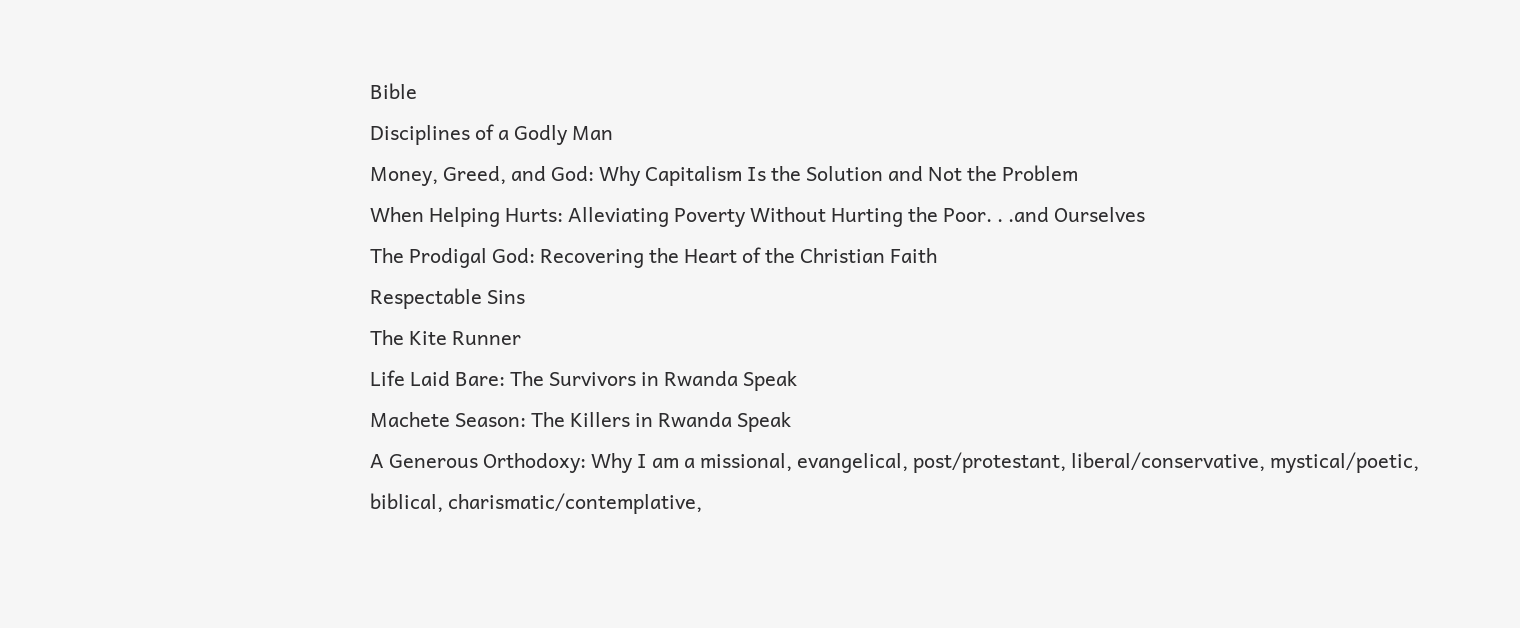Bible
Disciplines of a Godly Man
Money, Greed, and God: Why Capitalism Is the Solution and Not the Problem
When Helping Hurts: Alleviating Poverty Without Hurting the Poor. . .and Ourselves
The Prodigal God: Recovering the Heart of the Christian Faith
Respectable Sins
The Kite Runner
Life Laid Bare: The Survivors in Rwanda Speak
Machete Season: The Killers in Rwanda Speak
A Generous Orthodoxy: Why I am a missional, evangelical, post/protestant, liberal/conservative, mystical/poetic, biblical, charismatic/contemplative,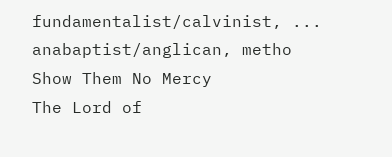fundamentalist/calvinist, ... anabaptist/anglican, metho
Show Them No Mercy
The Lord of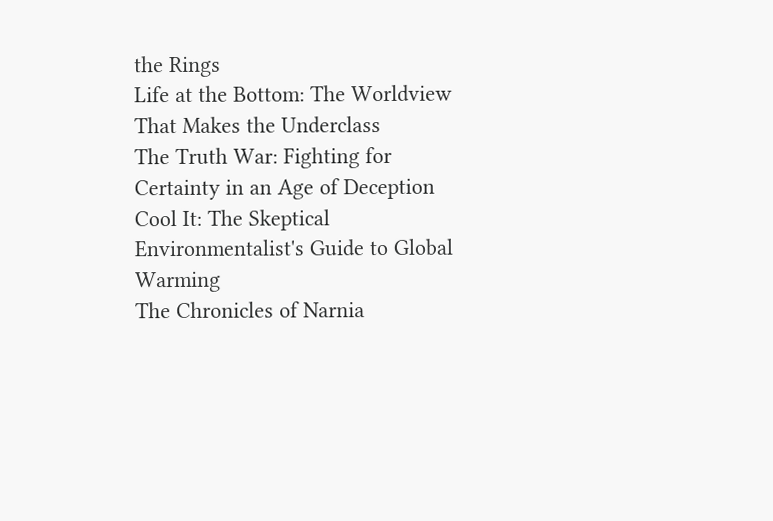the Rings
Life at the Bottom: The Worldview That Makes the Underclass
The Truth War: Fighting for Certainty in an Age of Deception
Cool It: The Skeptical Environmentalist's Guide to Global Warming
The Chronicles of Narnia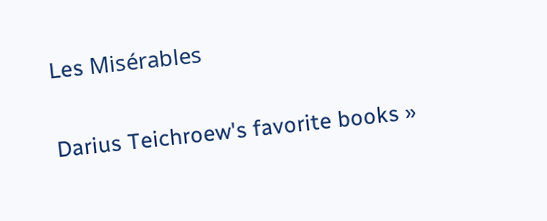Les Misérables

Darius Teichroew's favorite books »